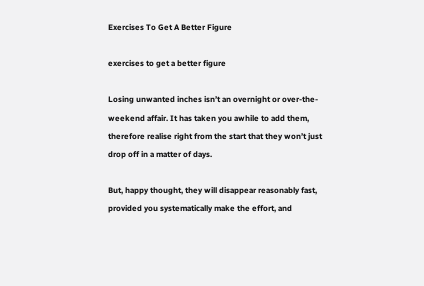Exercises To Get A Better Figure

exercises to get a better figure

Losing unwanted inches isn’t an overnight or over-the-weekend affair. It has taken you awhile to add them, therefore realise right from the start that they won’t just drop off in a matter of days.

But, happy thought, they will disappear reasonably fast, provided you systematically make the effort, and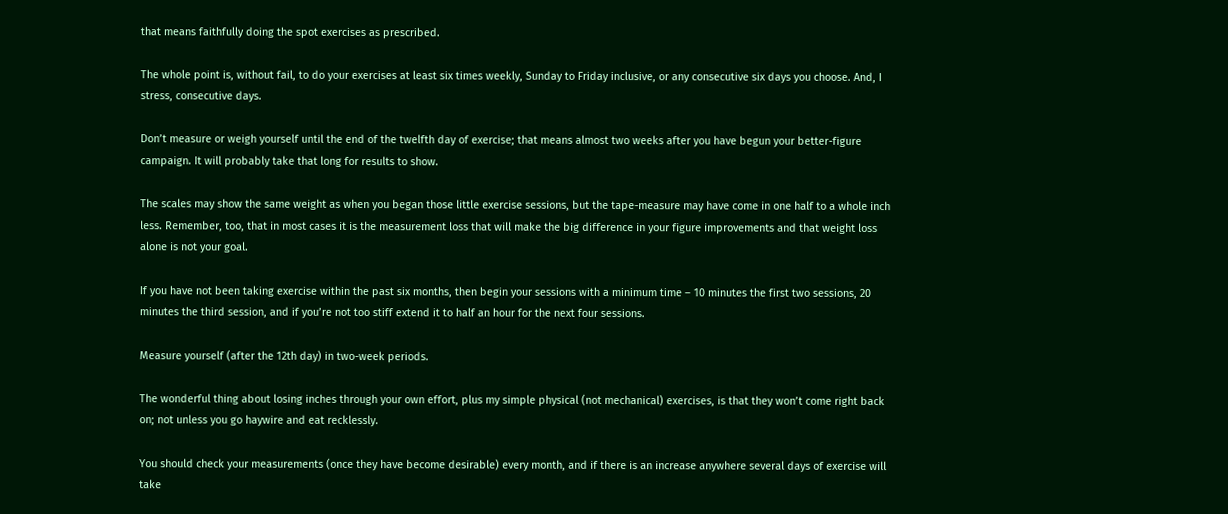that means faithfully doing the spot exercises as prescribed.

The whole point is, without fail, to do your exercises at least six times weekly, Sunday to Friday inclusive, or any consecutive six days you choose. And, I stress, consecutive days.

Don’t measure or weigh yourself until the end of the twelfth day of exercise; that means almost two weeks after you have begun your better-figure campaign. It will probably take that long for results to show.

The scales may show the same weight as when you began those little exercise sessions, but the tape-measure may have come in one half to a whole inch less. Remember, too, that in most cases it is the measurement loss that will make the big difference in your figure improvements and that weight loss alone is not your goal.

If you have not been taking exercise within the past six months, then begin your sessions with a minimum time – 10 minutes the first two sessions, 20 minutes the third session, and if you’re not too stiff extend it to half an hour for the next four sessions.

Measure yourself (after the 12th day) in two-week periods.

The wonderful thing about losing inches through your own effort, plus my simple physical (not mechanical) exercises, is that they won’t come right back on; not unless you go haywire and eat recklessly.

You should check your measurements (once they have become desirable) every month, and if there is an increase anywhere several days of exercise will take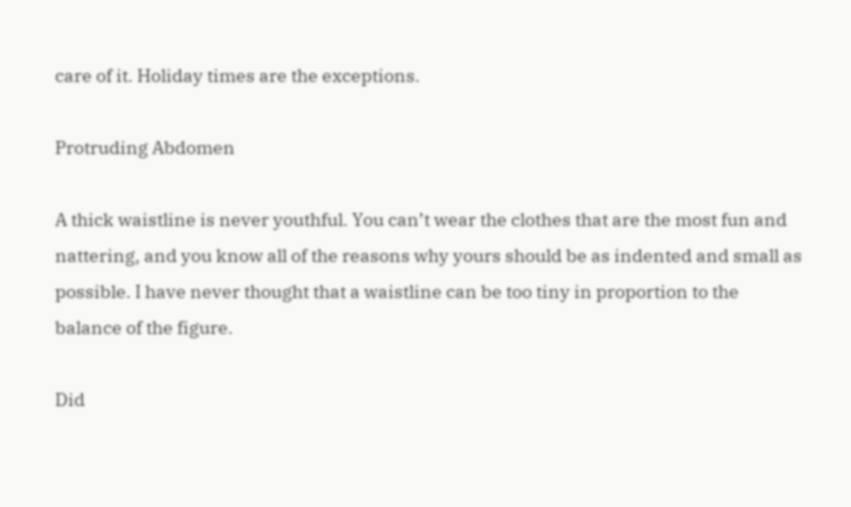care of it. Holiday times are the exceptions.

Protruding Abdomen

A thick waistline is never youthful. You can’t wear the clothes that are the most fun and nattering, and you know all of the reasons why yours should be as indented and small as possible. I have never thought that a waistline can be too tiny in proportion to the balance of the figure.

Did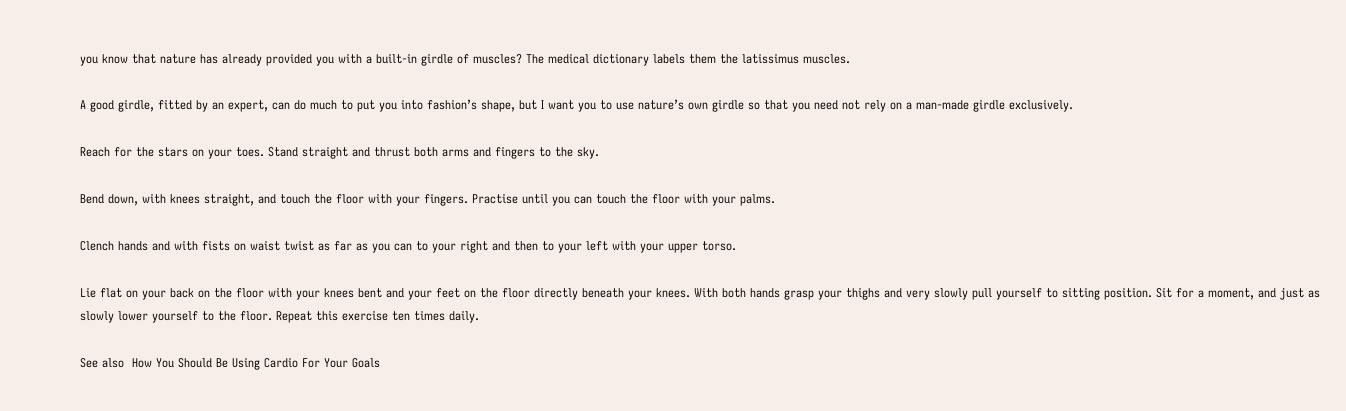you know that nature has already provided you with a built-in girdle of muscles? The medical dictionary labels them the latissimus muscles.

A good girdle, fitted by an expert, can do much to put you into fashion’s shape, but I want you to use nature’s own girdle so that you need not rely on a man-made girdle exclusively.

Reach for the stars on your toes. Stand straight and thrust both arms and fingers to the sky.

Bend down, with knees straight, and touch the floor with your fingers. Practise until you can touch the floor with your palms.

Clench hands and with fists on waist twist as far as you can to your right and then to your left with your upper torso.

Lie flat on your back on the floor with your knees bent and your feet on the floor directly beneath your knees. With both hands grasp your thighs and very slowly pull yourself to sitting position. Sit for a moment, and just as slowly lower yourself to the floor. Repeat this exercise ten times daily.

See also  How You Should Be Using Cardio For Your Goals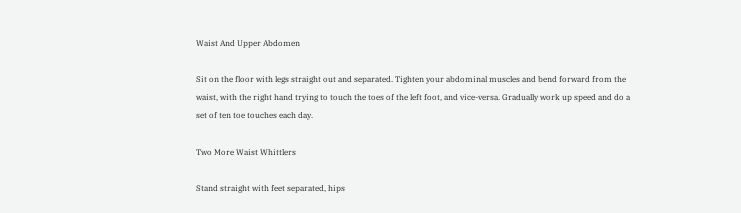Waist And Upper Abdomen

Sit on the floor with legs straight out and separated. Tighten your abdominal muscles and bend forward from the waist, with the right hand trying to touch the toes of the left foot, and vice-versa. Gradually work up speed and do a set of ten toe touches each day.

Two More Waist Whittlers

Stand straight with feet separated, hips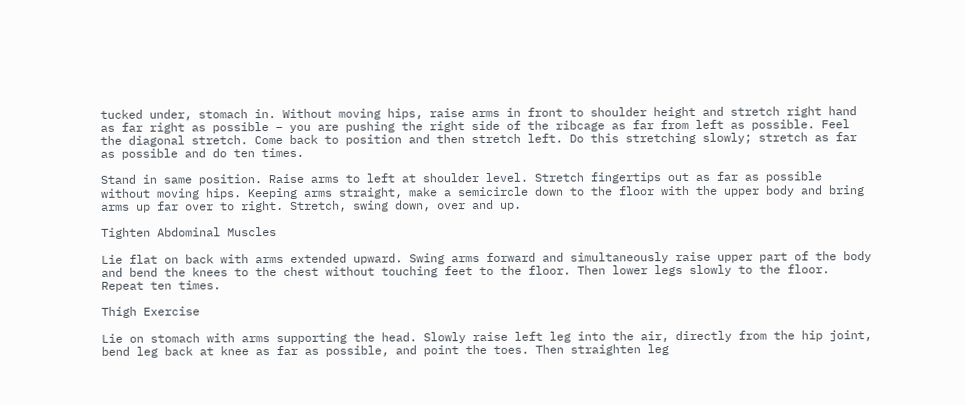tucked under, stomach in. Without moving hips, raise arms in front to shoulder height and stretch right hand as far right as possible – you are pushing the right side of the ribcage as far from left as possible. Feel the diagonal stretch. Come back to position and then stretch left. Do this stretching slowly; stretch as far as possible and do ten times.

Stand in same position. Raise arms to left at shoulder level. Stretch fingertips out as far as possible without moving hips. Keeping arms straight, make a semicircle down to the floor with the upper body and bring arms up far over to right. Stretch, swing down, over and up.

Tighten Abdominal Muscles

Lie flat on back with arms extended upward. Swing arms forward and simultaneously raise upper part of the body and bend the knees to the chest without touching feet to the floor. Then lower legs slowly to the floor. Repeat ten times.

Thigh Exercise

Lie on stomach with arms supporting the head. Slowly raise left leg into the air, directly from the hip joint, bend leg back at knee as far as possible, and point the toes. Then straighten leg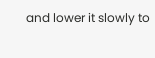and lower it slowly to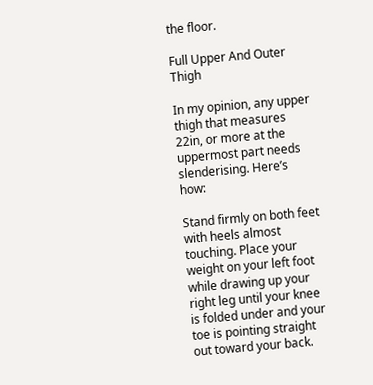the floor.

Full Upper And Outer Thigh

In my opinion, any upper thigh that measures 22in, or more at the uppermost part needs slenderising. Here’s how:

Stand firmly on both feet with heels almost touching. Place your weight on your left foot while drawing up your right leg until your knee is folded under and your toe is pointing straight out toward your back.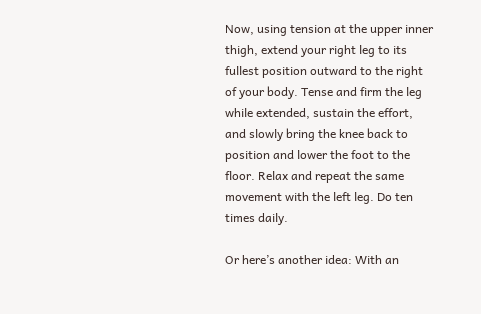Now, using tension at the upper inner thigh, extend your right leg to its fullest position outward to the right of your body. Tense and firm the leg while extended, sustain the effort, and slowly bring the knee back to position and lower the foot to the floor. Relax and repeat the same movement with the left leg. Do ten times daily.

Or here’s another idea: With an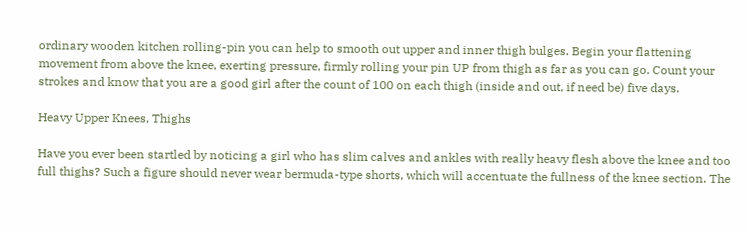ordinary wooden kitchen rolling-pin you can help to smooth out upper and inner thigh bulges. Begin your flattening movement from above the knee, exerting pressure, firmly rolling your pin UP from thigh as far as you can go. Count your strokes and know that you are a good girl after the count of 100 on each thigh (inside and out, if need be) five days.

Heavy Upper Knees, Thighs

Have you ever been startled by noticing a girl who has slim calves and ankles with really heavy flesh above the knee and too full thighs? Such a figure should never wear bermuda-type shorts, which will accentuate the fullness of the knee section. The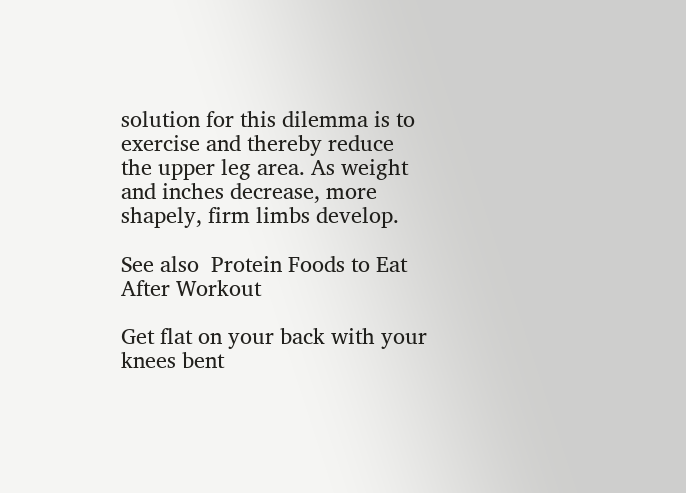solution for this dilemma is to exercise and thereby reduce the upper leg area. As weight and inches decrease, more shapely, firm limbs develop.

See also  Protein Foods to Eat After Workout

Get flat on your back with your knees bent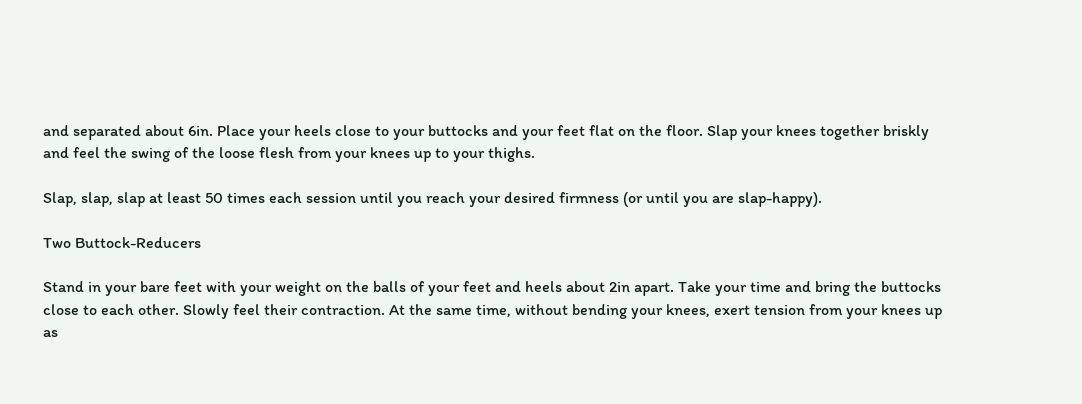and separated about 6in. Place your heels close to your buttocks and your feet flat on the floor. Slap your knees together briskly and feel the swing of the loose flesh from your knees up to your thighs.

Slap, slap, slap at least 50 times each session until you reach your desired firmness (or until you are slap-happy).

Two Buttock-Reducers

Stand in your bare feet with your weight on the balls of your feet and heels about 2in apart. Take your time and bring the buttocks close to each other. Slowly feel their contraction. At the same time, without bending your knees, exert tension from your knees up as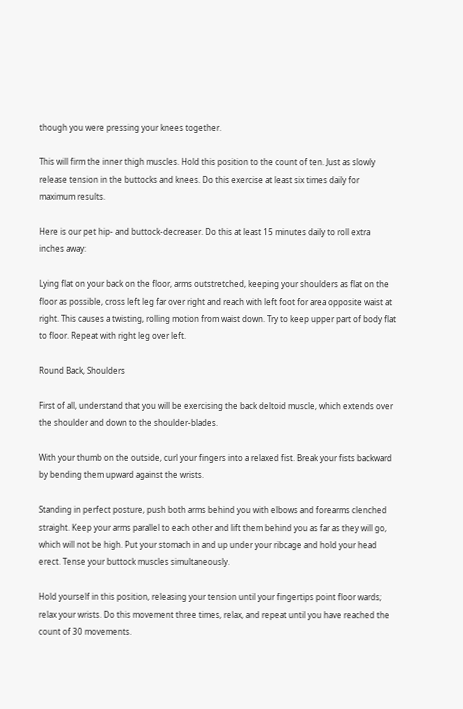though you were pressing your knees together.

This will firm the inner thigh muscles. Hold this position to the count of ten. Just as slowly release tension in the buttocks and knees. Do this exercise at least six times daily for maximum results.

Here is our pet hip- and buttock-decreaser. Do this at least 15 minutes daily to roll extra inches away:

Lying flat on your back on the floor, arms outstretched, keeping your shoulders as flat on the floor as possible, cross left leg far over right and reach with left foot for area opposite waist at right. This causes a twisting, rolling motion from waist down. Try to keep upper part of body flat to floor. Repeat with right leg over left.

Round Back, Shoulders

First of all, understand that you will be exercising the back deltoid muscle, which extends over the shoulder and down to the shoulder-blades.

With your thumb on the outside, curl your fingers into a relaxed fist. Break your fists backward by bending them upward against the wrists.

Standing in perfect posture, push both arms behind you with elbows and forearms clenched straight. Keep your arms parallel to each other and lift them behind you as far as they will go, which will not be high. Put your stomach in and up under your ribcage and hold your head erect. Tense your buttock muscles simultaneously.

Hold yourself in this position, releasing your tension until your fingertips point floor wards; relax your wrists. Do this movement three times, relax, and repeat until you have reached the count of 30 movements.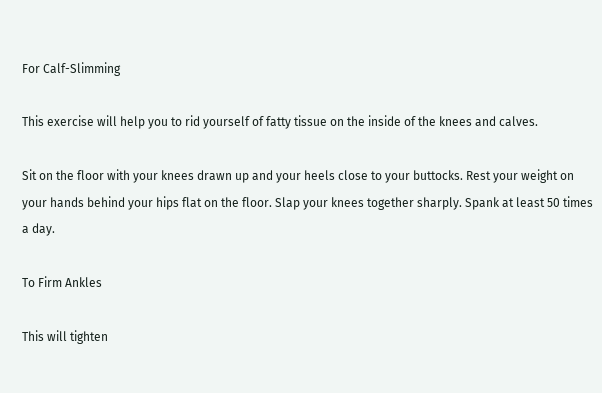For Calf-Slimming

This exercise will help you to rid yourself of fatty tissue on the inside of the knees and calves.

Sit on the floor with your knees drawn up and your heels close to your buttocks. Rest your weight on your hands behind your hips flat on the floor. Slap your knees together sharply. Spank at least 50 times a day.

To Firm Ankles

This will tighten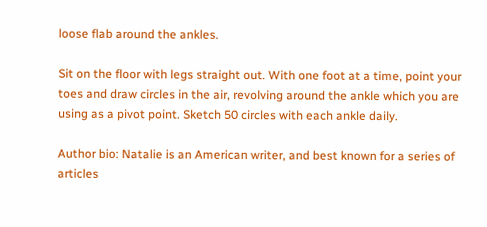loose flab around the ankles.

Sit on the floor with legs straight out. With one foot at a time, point your toes and draw circles in the air, revolving around the ankle which you are using as a pivot point. Sketch 50 circles with each ankle daily.

Author bio: Natalie is an American writer, and best known for a series of articles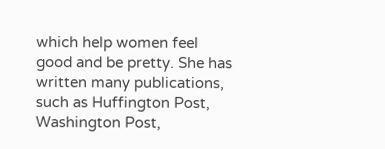which help women feel good and be pretty. She has written many publications, such as Huffington Post, Washington Post,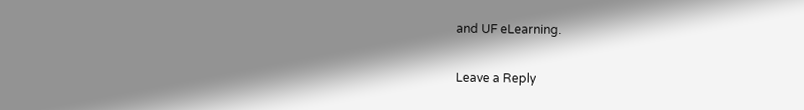and UF eLearning.

Leave a Reply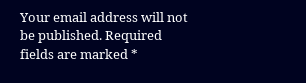Your email address will not be published. Required fields are marked *